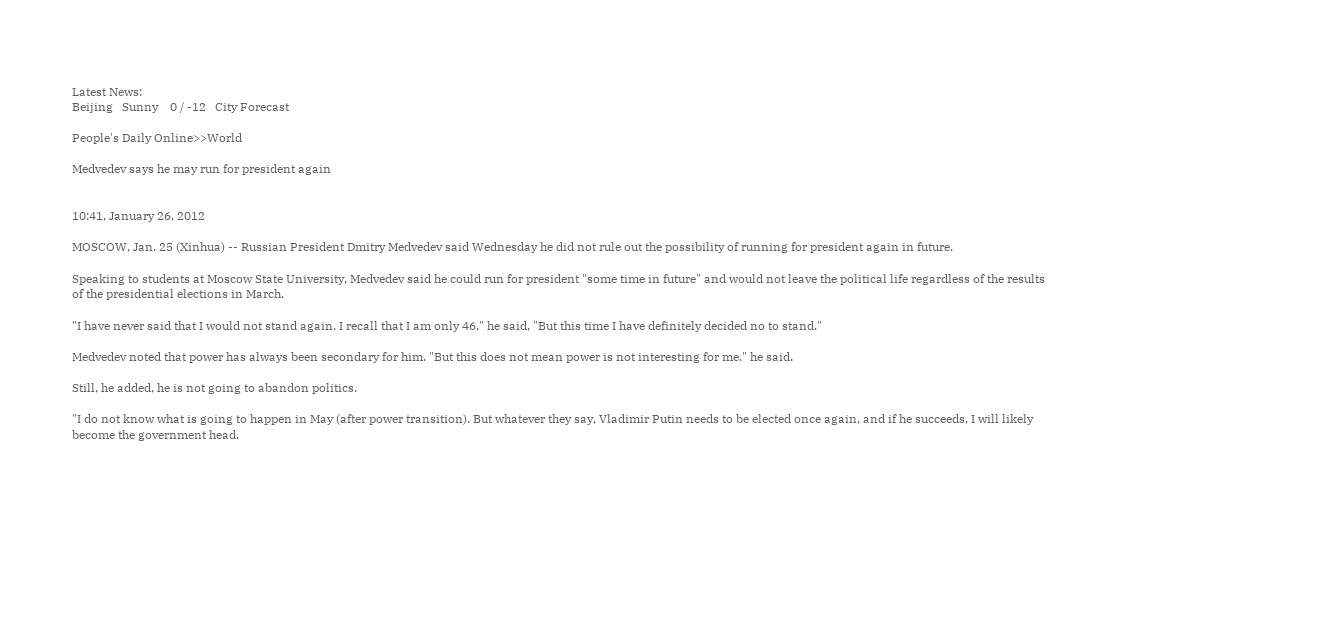Latest News:
Beijing   Sunny    0 / -12   City Forecast

People's Daily Online>>World

Medvedev says he may run for president again


10:41, January 26, 2012

MOSCOW, Jan. 25 (Xinhua) -- Russian President Dmitry Medvedev said Wednesday he did not rule out the possibility of running for president again in future.

Speaking to students at Moscow State University, Medvedev said he could run for president "some time in future" and would not leave the political life regardless of the results of the presidential elections in March.

"I have never said that I would not stand again. I recall that I am only 46," he said, "But this time I have definitely decided no to stand."

Medvedev noted that power has always been secondary for him. "But this does not mean power is not interesting for me." he said.

Still, he added, he is not going to abandon politics.

"I do not know what is going to happen in May (after power transition). But whatever they say, Vladimir Putin needs to be elected once again, and if he succeeds, I will likely become the government head.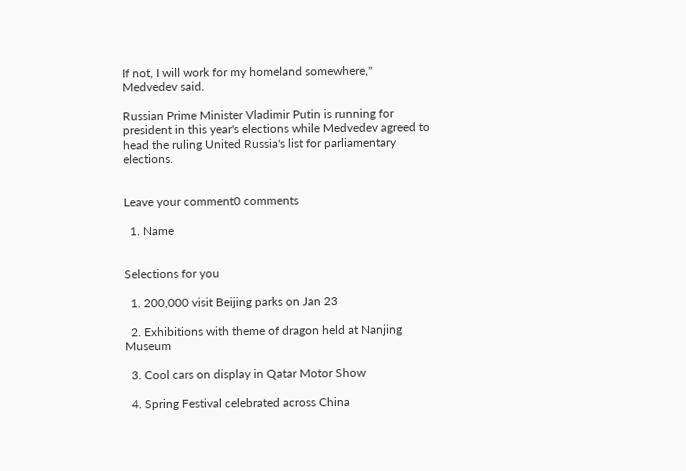If not, I will work for my homeland somewhere," Medvedev said.

Russian Prime Minister Vladimir Putin is running for president in this year's elections while Medvedev agreed to head the ruling United Russia's list for parliamentary elections.


Leave your comment0 comments

  1. Name


Selections for you

  1. 200,000 visit Beijing parks on Jan 23

  2. Exhibitions with theme of dragon held at Nanjing Museum

  3. Cool cars on display in Qatar Motor Show

  4. Spring Festival celebrated across China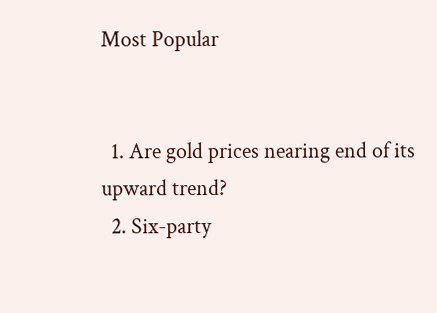Most Popular


  1. Are gold prices nearing end of its upward trend?
  2. Six-party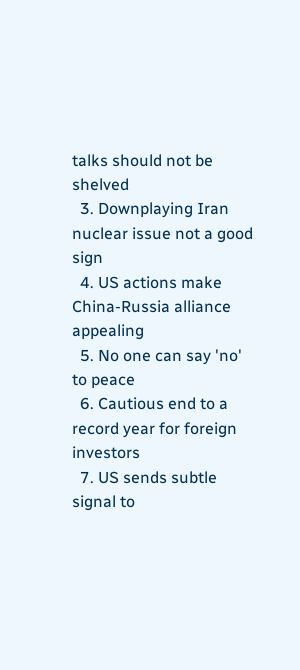talks should not be shelved
  3. Downplaying Iran nuclear issue not a good sign
  4. US actions make China-Russia alliance appealing
  5. No one can say 'no' to peace
  6. Cautious end to a record year for foreign investors
  7. US sends subtle signal to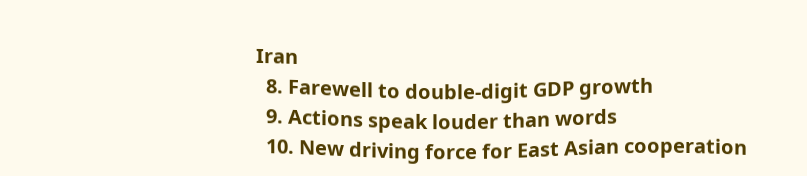Iran
  8. Farewell to double-digit GDP growth
  9. Actions speak louder than words
  10. New driving force for East Asian cooperation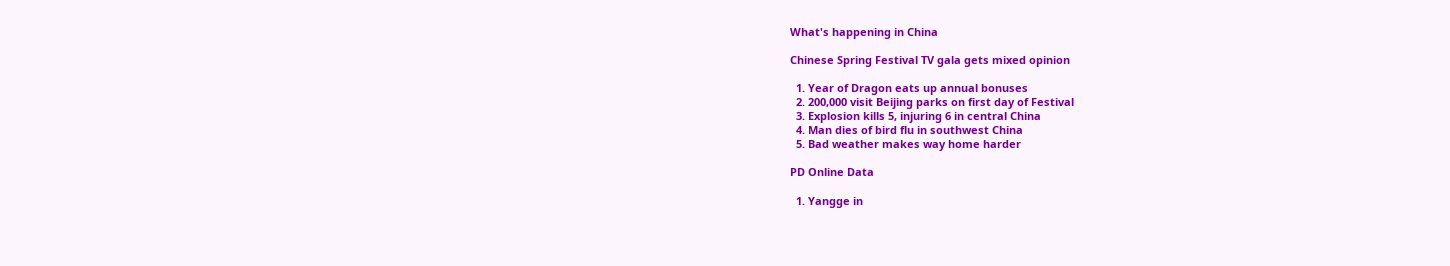What's happening in China

Chinese Spring Festival TV gala gets mixed opinion

  1. Year of Dragon eats up annual bonuses
  2. 200,000 visit Beijing parks on first day of Festival
  3. Explosion kills 5, injuring 6 in central China
  4. Man dies of bird flu in southwest China
  5. Bad weather makes way home harder

PD Online Data

  1. Yangge in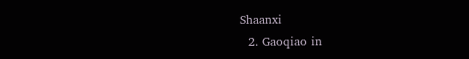Shaanxi
  2. Gaoqiao in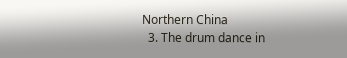Northern China
  3. The drum dance in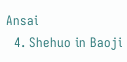Ansai
  4. Shehuo in Baoji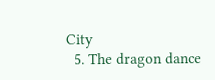City
  5. The dragon dance